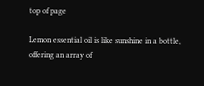top of page

Lemon essential oil is like sunshine in a bottle, offering an array of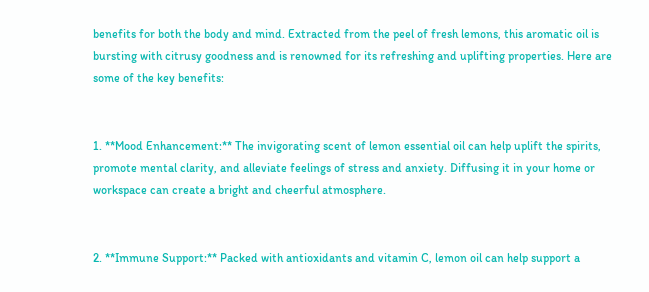benefits for both the body and mind. Extracted from the peel of fresh lemons, this aromatic oil is bursting with citrusy goodness and is renowned for its refreshing and uplifting properties. Here are some of the key benefits:


1. **Mood Enhancement:** The invigorating scent of lemon essential oil can help uplift the spirits, promote mental clarity, and alleviate feelings of stress and anxiety. Diffusing it in your home or workspace can create a bright and cheerful atmosphere.


2. **Immune Support:** Packed with antioxidants and vitamin C, lemon oil can help support a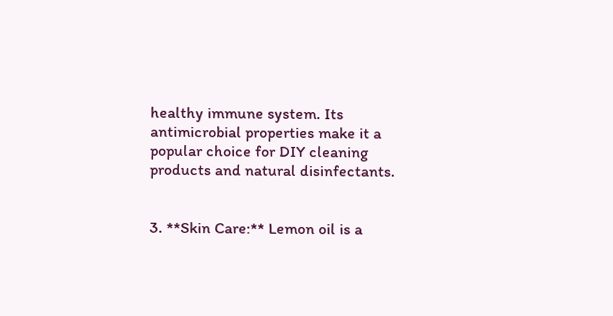healthy immune system. Its antimicrobial properties make it a popular choice for DIY cleaning products and natural disinfectants.


3. **Skin Care:** Lemon oil is a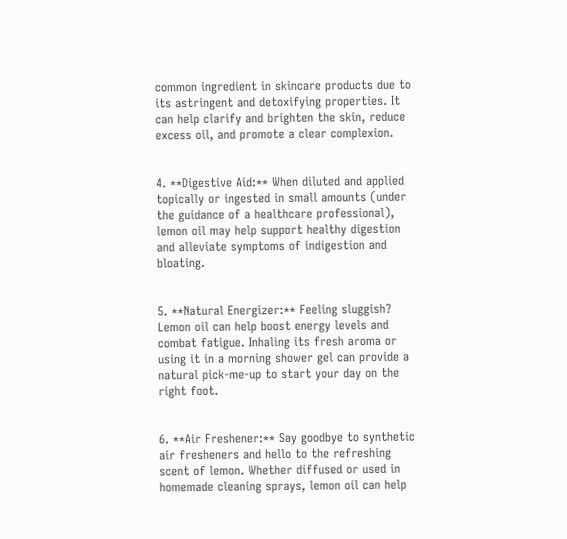common ingredient in skincare products due to its astringent and detoxifying properties. It can help clarify and brighten the skin, reduce excess oil, and promote a clear complexion.


4. **Digestive Aid:** When diluted and applied topically or ingested in small amounts (under the guidance of a healthcare professional), lemon oil may help support healthy digestion and alleviate symptoms of indigestion and bloating.


5. **Natural Energizer:** Feeling sluggish? Lemon oil can help boost energy levels and combat fatigue. Inhaling its fresh aroma or using it in a morning shower gel can provide a natural pick-me-up to start your day on the right foot.


6. **Air Freshener:** Say goodbye to synthetic air fresheners and hello to the refreshing scent of lemon. Whether diffused or used in homemade cleaning sprays, lemon oil can help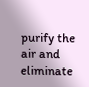purify the air and eliminate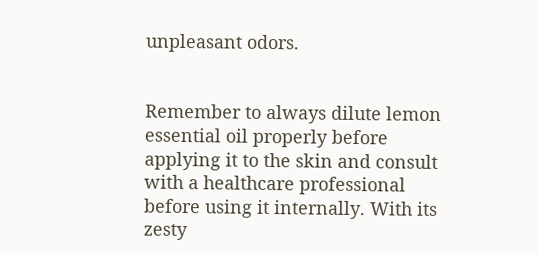unpleasant odors.


Remember to always dilute lemon essential oil properly before applying it to the skin and consult with a healthcare professional before using it internally. With its zesty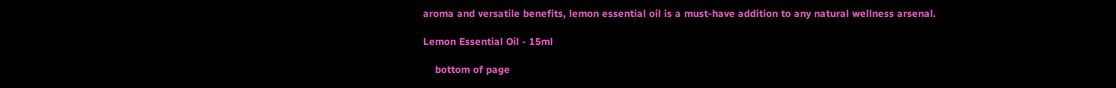aroma and versatile benefits, lemon essential oil is a must-have addition to any natural wellness arsenal.

Lemon Essential Oil - 15ml

    bottom of page